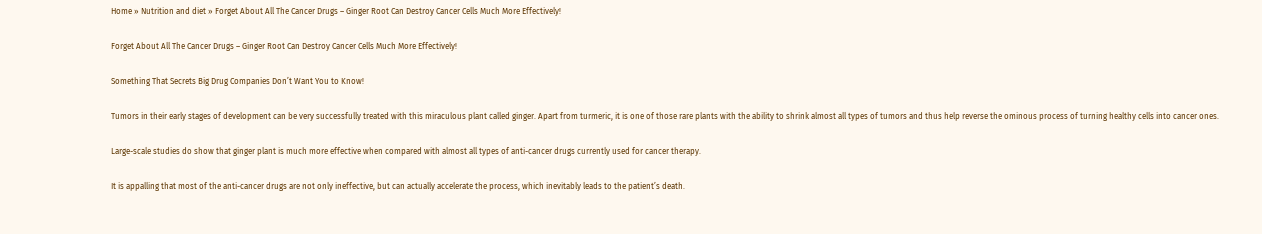Home » Nutrition and diet » Forget About All The Cancer Drugs – Ginger Root Can Destroy Cancer Cells Much More Effectively!

Forget About All The Cancer Drugs – Ginger Root Can Destroy Cancer Cells Much More Effectively!

Something That Secrets Big Drug Companies Don’t Want You to Know!

Tumors in their early stages of development can be very successfully treated with this miraculous plant called ginger. Apart from turmeric, it is one of those rare plants with the ability to shrink almost all types of tumors and thus help reverse the ominous process of turning healthy cells into cancer ones.

Large-scale studies do show that ginger plant is much more effective when compared with almost all types of anti-cancer drugs currently used for cancer therapy.

It is appalling that most of the anti-cancer drugs are not only ineffective, but can actually accelerate the process, which inevitably leads to the patient’s death.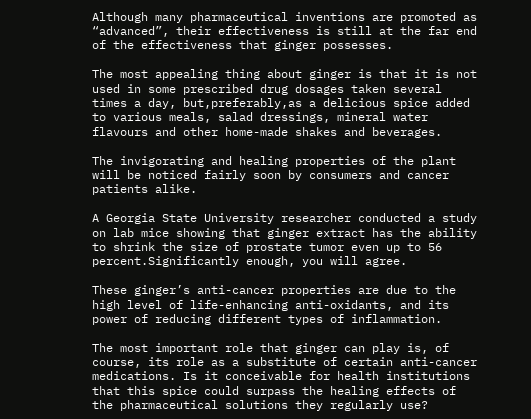Although many pharmaceutical inventions are promoted as “advanced”, their effectiveness is still at the far end of the effectiveness that ginger possesses.

The most appealing thing about ginger is that it is not used in some prescribed drug dosages taken several times a day, but,preferably,as a delicious spice added to various meals, salad dressings, mineral water flavours and other home-made shakes and beverages.

The invigorating and healing properties of the plant will be noticed fairly soon by consumers and cancer patients alike.

A Georgia State University researcher conducted a study on lab mice showing that ginger extract has the ability to shrink the size of prostate tumor even up to 56 percent.Significantly enough, you will agree.

These ginger’s anti-cancer properties are due to the high level of life-enhancing anti-oxidants, and its power of reducing different types of inflammation.

The most important role that ginger can play is, of course, its role as a substitute of certain anti-cancer medications. Is it conceivable for health institutions that this spice could surpass the healing effects of the pharmaceutical solutions they regularly use?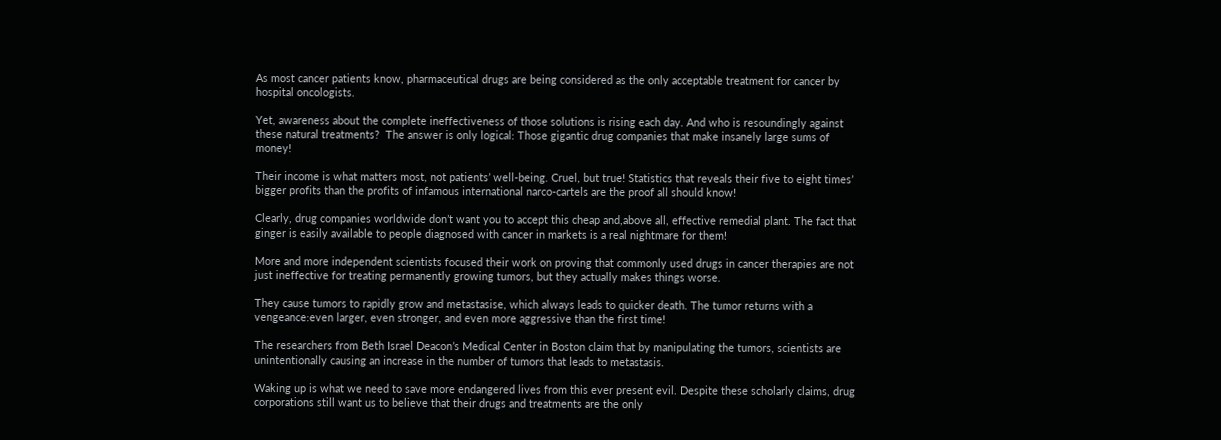As most cancer patients know, pharmaceutical drugs are being considered as the only acceptable treatment for cancer by hospital oncologists.

Yet, awareness about the complete ineffectiveness of those solutions is rising each day. And who is resoundingly against these natural treatments?  The answer is only logical: Those gigantic drug companies that make insanely large sums of money!

Their income is what matters most, not patients’ well-being. Cruel, but true! Statistics that reveals their five to eight times’ bigger profits than the profits of infamous international narco-cartels are the proof all should know!

Clearly, drug companies worldwide don’t want you to accept this cheap and,above all, effective remedial plant. The fact that ginger is easily available to people diagnosed with cancer in markets is a real nightmare for them!

More and more independent scientists focused their work on proving that commonly used drugs in cancer therapies are not just ineffective for treating permanently growing tumors, but they actually makes things worse.

They cause tumors to rapidly grow and metastasise, which always leads to quicker death. The tumor returns with a vengeance:even larger, even stronger, and even more aggressive than the first time!

The researchers from Beth Israel Deacon’s Medical Center in Boston claim that by manipulating the tumors, scientists are unintentionally causing an increase in the number of tumors that leads to metastasis.

Waking up is what we need to save more endangered lives from this ever present evil. Despite these scholarly claims, drug corporations still want us to believe that their drugs and treatments are the only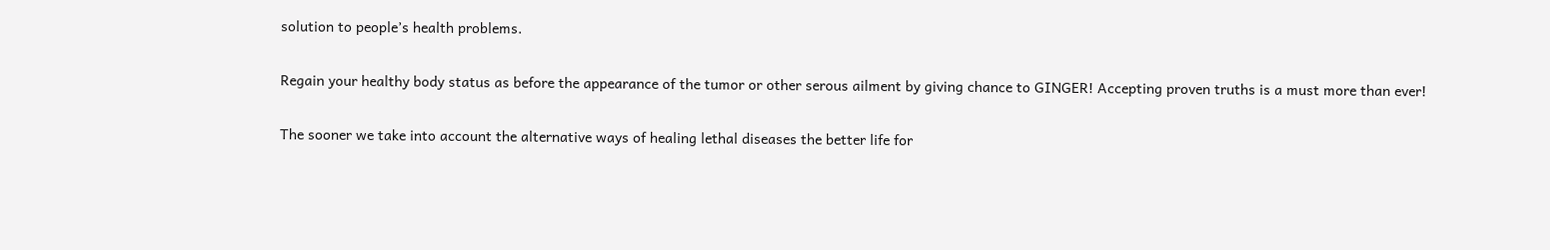solution to people’s health problems.

Regain your healthy body status as before the appearance of the tumor or other serous ailment by giving chance to GINGER! Accepting proven truths is a must more than ever!

The sooner we take into account the alternative ways of healing lethal diseases the better life for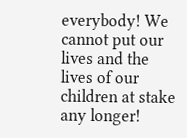everybody! We cannot put our lives and the lives of our children at stake any longer!